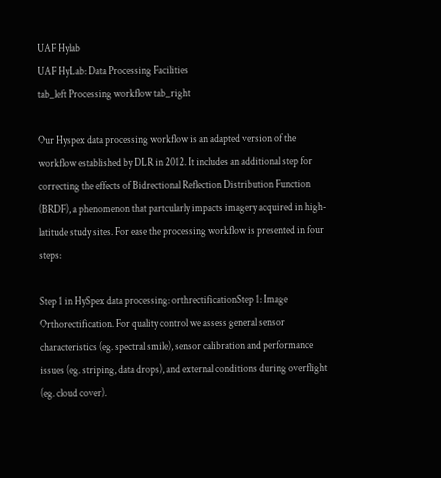UAF Hylab
UAF HyLab: Data Processing Facilities
tab_left Processing workflow tab_right

Our Hyspex data processing workflow is an adapted version of the workflow established by DLR in 2012. It includes an additional step for correcting the effects of Bidrectional Reflection Distribution Function (BRDF), a phenomenon that partcularly impacts imagery acquired in high-latitude study sites. For ease the processing workflow is presented in four steps:

Step 1 in HySpex data processing: orthrectificationStep 1: Image Orthorectification. For quality control we assess general sensor characteristics (eg. spectral smile), sensor calibration and performance issues (eg. striping, data drops), and external conditions during overflight (eg. cloud cover).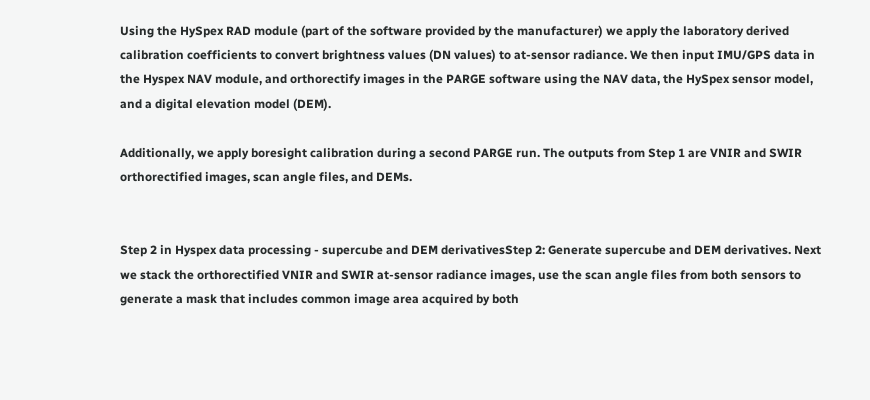Using the HySpex RAD module (part of the software provided by the manufacturer) we apply the laboratory derived calibration coefficients to convert brightness values (DN values) to at-sensor radiance. We then input IMU/GPS data in the Hyspex NAV module, and orthorectify images in the PARGE software using the NAV data, the HySpex sensor model, and a digital elevation model (DEM).

Additionally, we apply boresight calibration during a second PARGE run. The outputs from Step 1 are VNIR and SWIR orthorectified images, scan angle files, and DEMs.


Step 2 in Hyspex data processing - supercube and DEM derivativesStep 2: Generate supercube and DEM derivatives. Next we stack the orthorectified VNIR and SWIR at-sensor radiance images, use the scan angle files from both sensors to generate a mask that includes common image area acquired by both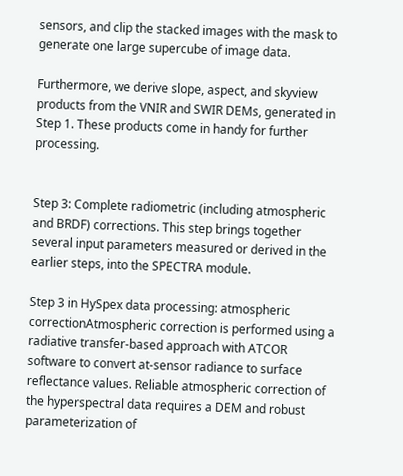sensors, and clip the stacked images with the mask to generate one large supercube of image data.

Furthermore, we derive slope, aspect, and skyview products from the VNIR and SWIR DEMs, generated in Step 1. These products come in handy for further processing.


Step 3: Complete radiometric (including atmospheric and BRDF) corrections. This step brings together several input parameters measured or derived in the earlier steps, into the SPECTRA module.

Step 3 in HySpex data processing: atmospheric correctionAtmospheric correction is performed using a radiative transfer-based approach with ATCOR software to convert at-sensor radiance to surface reflectance values. Reliable atmospheric correction of the hyperspectral data requires a DEM and robust parameterization of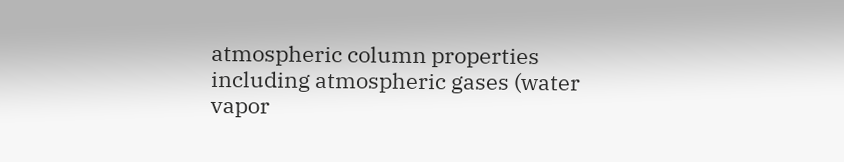atmospheric column properties including atmospheric gases (water vapor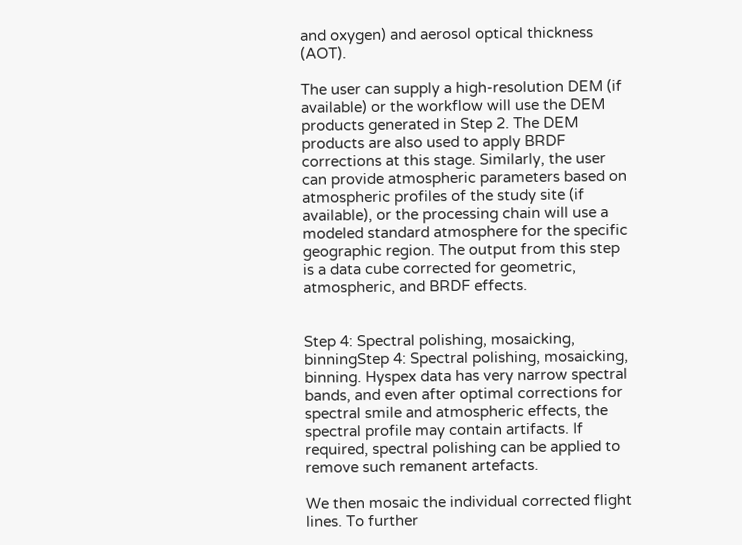and oxygen) and aerosol optical thickness (AOT).

The user can supply a high-resolution DEM (if available) or the workflow will use the DEM products generated in Step 2. The DEM products are also used to apply BRDF corrections at this stage. Similarly, the user can provide atmospheric parameters based on atmospheric profiles of the study site (if available), or the processing chain will use a modeled standard atmosphere for the specific geographic region. The output from this step is a data cube corrected for geometric, atmospheric, and BRDF effects.


Step 4: Spectral polishing, mosaicking, binningStep 4: Spectral polishing, mosaicking, binning. Hyspex data has very narrow spectral bands, and even after optimal corrections for spectral smile and atmospheric effects, the spectral profile may contain artifacts. If required, spectral polishing can be applied to remove such remanent artefacts.

We then mosaic the individual corrected flight lines. To further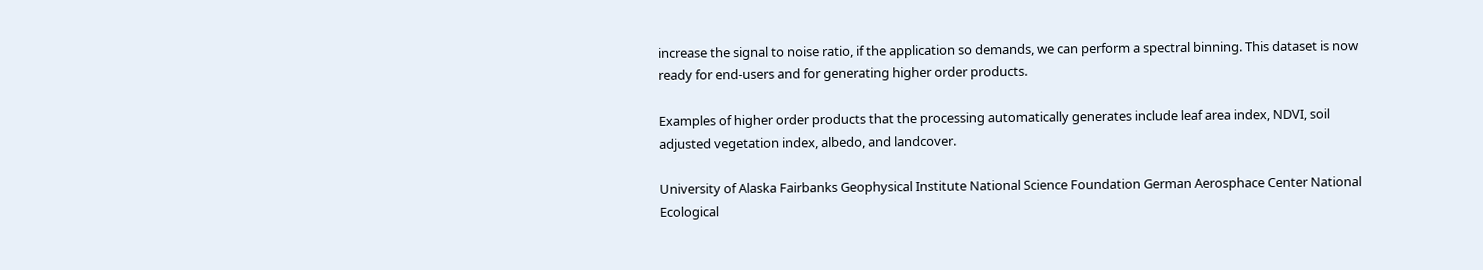increase the signal to noise ratio, if the application so demands, we can perform a spectral binning. This dataset is now ready for end-users and for generating higher order products.

Examples of higher order products that the processing automatically generates include leaf area index, NDVI, soil adjusted vegetation index, albedo, and landcover.

University of Alaska Fairbanks Geophysical Institute National Science Foundation German Aerosphace Center National Ecological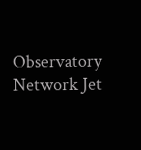Observatory Network Jet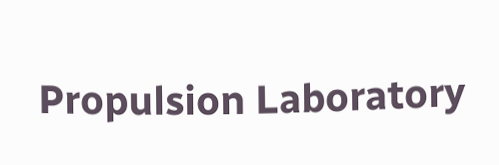Propulsion Laboratory